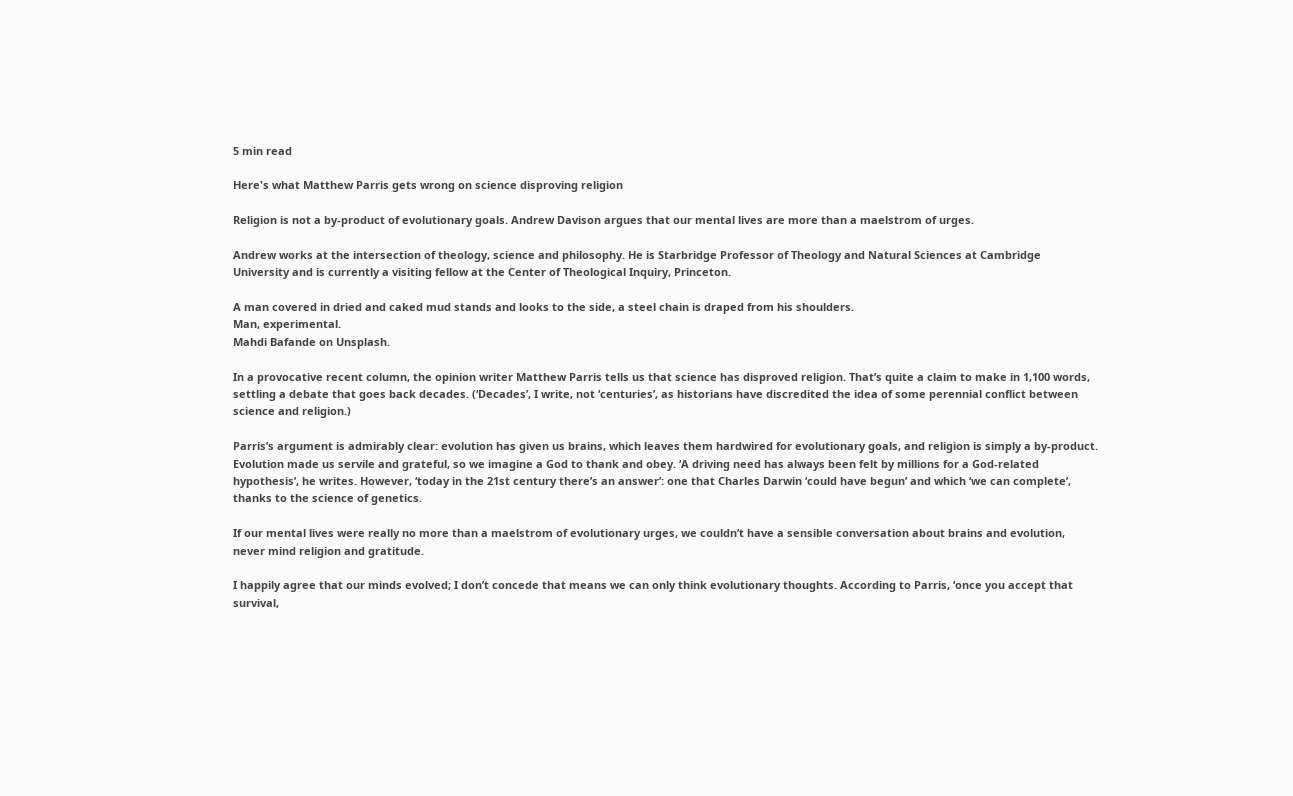5 min read

Here's what Matthew Parris gets wrong on science disproving religion

Religion is not a by-product of evolutionary goals. Andrew Davison argues that our mental lives are more than a maelstrom of urges.

Andrew works at the intersection of theology, science and philosophy. He is Starbridge Professor of Theology and Natural Sciences at Cambridge University and is currently a visiting fellow at the Center of Theological Inquiry, Princeton.

A man covered in dried and caked mud stands and looks to the side, a steel chain is draped from his shoulders.
Man, experimental.
Mahdi Bafande on Unsplash.

In a provocative recent column, the opinion writer Matthew Parris tells us that science has disproved religion. That’s quite a claim to make in 1,100 words, settling a debate that goes back decades. (‘Decades’, I write, not ‘centuries’, as historians have discredited the idea of some perennial conflict between science and religion.)

Parris’s argument is admirably clear: evolution has given us brains, which leaves them hardwired for evolutionary goals, and religion is simply a by-product. Evolution made us servile and grateful, so we imagine a God to thank and obey. ‘A driving need has always been felt by millions for a God-related hypothesis’, he writes. However, ‘today in the 21st century there’s an answer’: one that Charles Darwin ‘could have begun’ and which ‘we can complete’, thanks to the science of genetics.

If our mental lives were really no more than a maelstrom of evolutionary urges, we couldn’t have a sensible conversation about brains and evolution, never mind religion and gratitude.

I happily agree that our minds evolved; I don’t concede that means we can only think evolutionary thoughts. According to Parris, ‘once you accept that survival,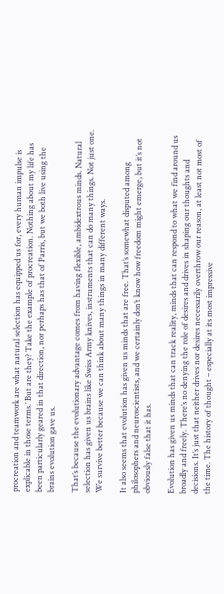procreation and teamwork are what natural selection has equipped us for, every human impulse is explicable in those terms.’ But are they? Take the example of procreation. Nothing about my life has been particularly geared in that direction, nor perhaps has that of Parris, but we both live using the brains evolution gave us.

That’s because the evolutionary advantage comes from having flexible, ambidextrous minds. Natural selection has given us brains like Swiss Army knives, instruments that can do many things. Not just one. We survive better because we can think about many things in many different ways.

It also seems that evolution has given us minds that are free. That’s somewhat disputed among philosophers and neuroscientists, and we certainly don’t know how freedom might emerge, but it’s not obviously false that it has.

Evolution has given us minds that can track reality, minds that can respond to what we find around us broadly and freely. There’s no denying the role of desires and drives in shaping our thoughts and decisions. It’s just that neither drives nor desires necessarily overthrow our reason, at least not most of the time. The history of thought – especially at its most impressive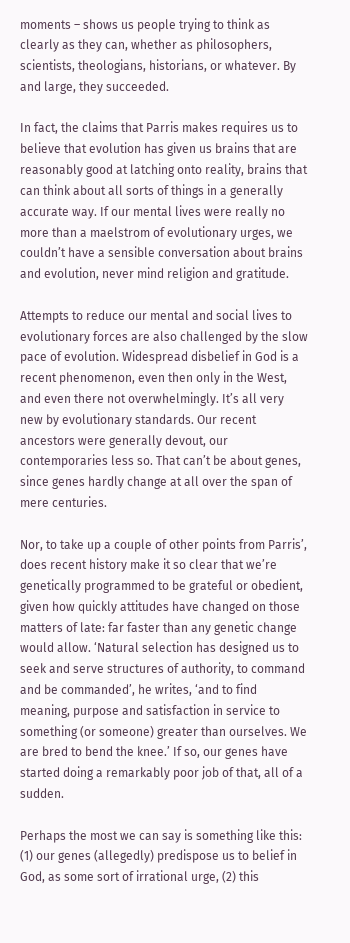moments – shows us people trying to think as clearly as they can, whether as philosophers, scientists, theologians, historians, or whatever. By and large, they succeeded.

In fact, the claims that Parris makes requires us to believe that evolution has given us brains that are reasonably good at latching onto reality, brains that can think about all sorts of things in a generally accurate way. If our mental lives were really no more than a maelstrom of evolutionary urges, we couldn’t have a sensible conversation about brains and evolution, never mind religion and gratitude.

Attempts to reduce our mental and social lives to evolutionary forces are also challenged by the slow pace of evolution. Widespread disbelief in God is a recent phenomenon, even then only in the West, and even there not overwhelmingly. It’s all very new by evolutionary standards. Our recent ancestors were generally devout, our contemporaries less so. That can’t be about genes, since genes hardly change at all over the span of mere centuries.

Nor, to take up a couple of other points from Parris’, does recent history make it so clear that we’re genetically programmed to be grateful or obedient, given how quickly attitudes have changed on those matters of late: far faster than any genetic change would allow. ‘Natural selection has designed us to seek and serve structures of authority, to command and be commanded’, he writes, ‘and to find meaning, purpose and satisfaction in service to something (or someone) greater than ourselves. We are bred to bend the knee.’ If so, our genes have started doing a remarkably poor job of that, all of a sudden.

Perhaps the most we can say is something like this: (1) our genes (allegedly) predispose us to belief in God, as some sort of irrational urge, (2) this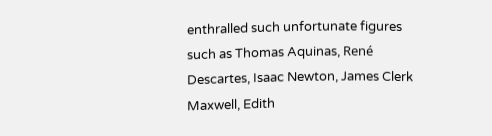enthralled such unfortunate figures such as Thomas Aquinas, René Descartes, Isaac Newton, James Clerk Maxwell, Edith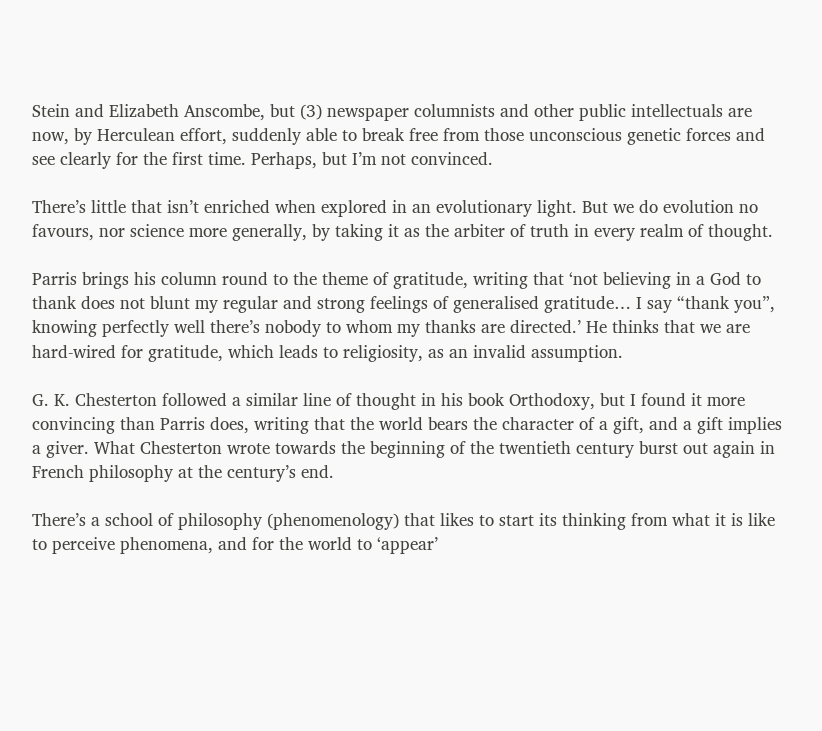Stein and Elizabeth Anscombe, but (3) newspaper columnists and other public intellectuals are now, by Herculean effort, suddenly able to break free from those unconscious genetic forces and see clearly for the first time. Perhaps, but I’m not convinced.

There’s little that isn’t enriched when explored in an evolutionary light. But we do evolution no favours, nor science more generally, by taking it as the arbiter of truth in every realm of thought.

Parris brings his column round to the theme of gratitude, writing that ‘not believing in a God to thank does not blunt my regular and strong feelings of generalised gratitude… I say “thank you”, knowing perfectly well there’s nobody to whom my thanks are directed.’ He thinks that we are hard-wired for gratitude, which leads to religiosity, as an invalid assumption.

G. K. Chesterton followed a similar line of thought in his book Orthodoxy, but I found it more convincing than Parris does, writing that the world bears the character of a gift, and a gift implies a giver. What Chesterton wrote towards the beginning of the twentieth century burst out again in French philosophy at the century’s end.

There’s a school of philosophy (phenomenology) that likes to start its thinking from what it is like to perceive phenomena, and for the world to ‘appear’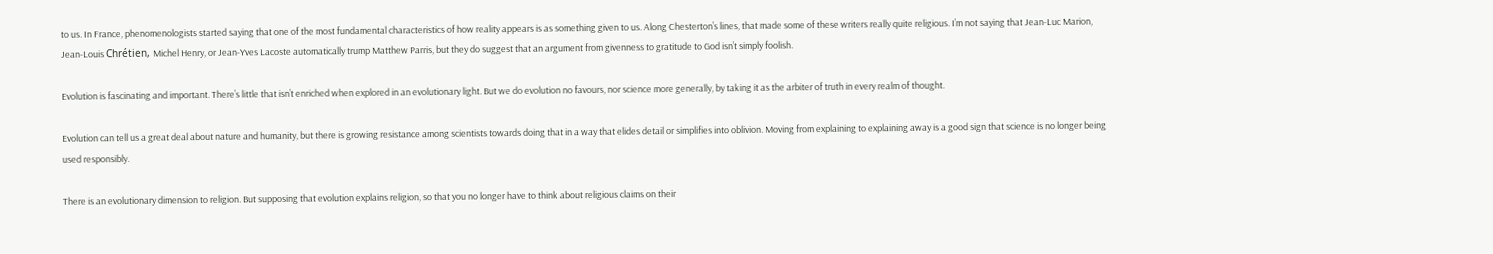to us. In France, phenomenologists started saying that one of the most fundamental characteristics of how reality appears is as something given to us. Along Chesterton’s lines, that made some of these writers really quite religious. I’m not saying that Jean-Luc Marion, Jean-Louis Chrétien, Michel Henry, or Jean-Yves Lacoste automatically trump Matthew Parris, but they do suggest that an argument from givenness to gratitude to God isn’t simply foolish.

Evolution is fascinating and important. There’s little that isn’t enriched when explored in an evolutionary light. But we do evolution no favours, nor science more generally, by taking it as the arbiter of truth in every realm of thought.

Evolution can tell us a great deal about nature and humanity, but there is growing resistance among scientists towards doing that in a way that elides detail or simplifies into oblivion. Moving from explaining to explaining away is a good sign that science is no longer being used responsibly.

There is an evolutionary dimension to religion. But supposing that evolution explains religion, so that you no longer have to think about religious claims on their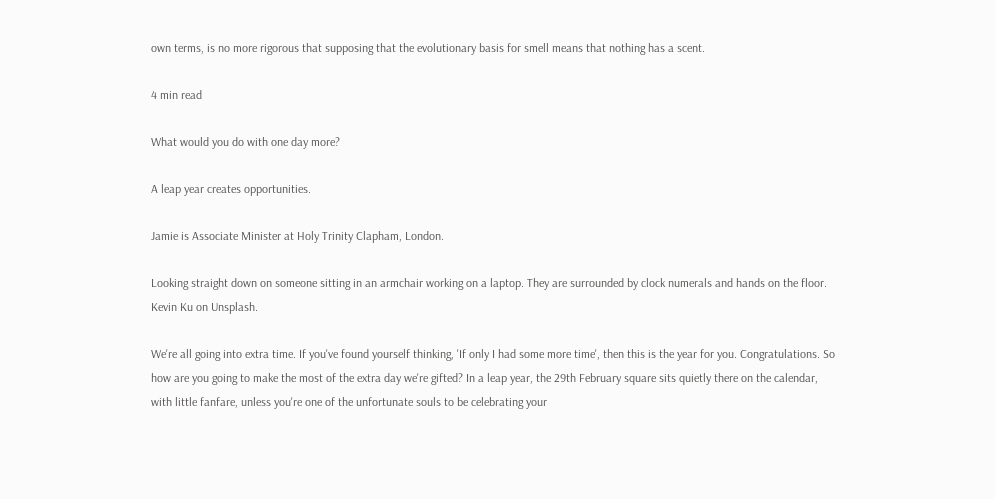own terms, is no more rigorous that supposing that the evolutionary basis for smell means that nothing has a scent.

4 min read

What would you do with one day more?

A leap year creates opportunities.

Jamie is Associate Minister at Holy Trinity Clapham, London.

Looking straight down on someone sitting in an armchair working on a laptop. They are surrounded by clock numerals and hands on the floor.
Kevin Ku on Unsplash.

We're all going into extra time. If you've found yourself thinking, 'If only I had some more time', then this is the year for you. Congratulations. So how are you going to make the most of the extra day we're gifted? In a leap year, the 29th February square sits quietly there on the calendar, with little fanfare, unless you're one of the unfortunate souls to be celebrating your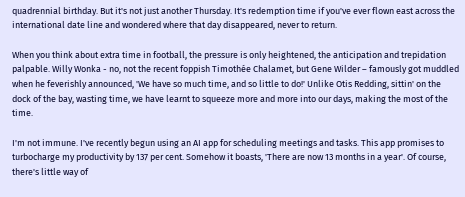quadrennial birthday. But it's not just another Thursday. It's redemption time if you've ever flown east across the international date line and wondered where that day disappeared, never to return.

When you think about extra time in football, the pressure is only heightened, the anticipation and trepidation palpable. Willy Wonka - no, not the recent foppish Timothée Chalamet, but Gene Wilder – famously got muddled when he feverishly announced, 'We have so much time, and so little to do!' Unlike Otis Redding, sittin' on the dock of the bay, wasting time, we have learnt to squeeze more and more into our days, making the most of the time.

I'm not immune. I've recently begun using an AI app for scheduling meetings and tasks. This app promises to turbocharge my productivity by 137 per cent. Somehow it boasts, 'There are now 13 months in a year'. Of course, there's little way of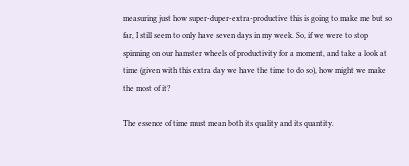measuring just how super-duper-extra-productive this is going to make me but so far, I still seem to only have seven days in my week. So, if we were to stop spinning on our hamster wheels of productivity for a moment, and take a look at time (given with this extra day we have the time to do so), how might we make the most of it?

The essence of time must mean both its quality and its quantity.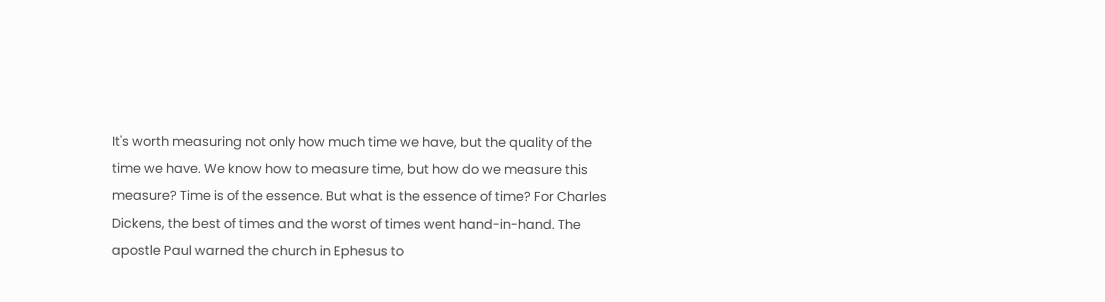It's worth measuring not only how much time we have, but the quality of the time we have. We know how to measure time, but how do we measure this measure? Time is of the essence. But what is the essence of time? For Charles Dickens, the best of times and the worst of times went hand-in-hand. The apostle Paul warned the church in Ephesus to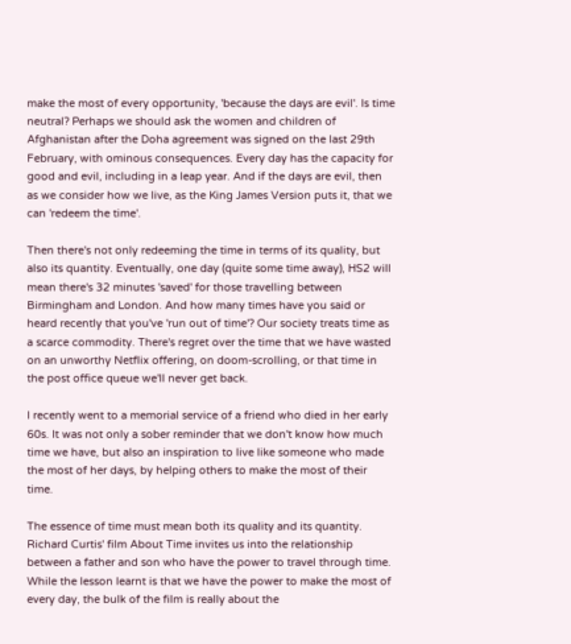make the most of every opportunity, 'because the days are evil'. Is time neutral? Perhaps we should ask the women and children of Afghanistan after the Doha agreement was signed on the last 29th February, with ominous consequences. Every day has the capacity for good and evil, including in a leap year. And if the days are evil, then as we consider how we live, as the King James Version puts it, that we can 'redeem the time'.

Then there's not only redeeming the time in terms of its quality, but also its quantity. Eventually, one day (quite some time away), HS2 will mean there's 32 minutes 'saved' for those travelling between Birmingham and London. And how many times have you said or heard recently that you've 'run out of time'? Our society treats time as a scarce commodity. There's regret over the time that we have wasted on an unworthy Netflix offering, on doom-scrolling, or that time in the post office queue we'll never get back.

I recently went to a memorial service of a friend who died in her early 60s. It was not only a sober reminder that we don't know how much time we have, but also an inspiration to live like someone who made the most of her days, by helping others to make the most of their time.

The essence of time must mean both its quality and its quantity. Richard Curtis' film About Time invites us into the relationship between a father and son who have the power to travel through time. While the lesson learnt is that we have the power to make the most of every day, the bulk of the film is really about the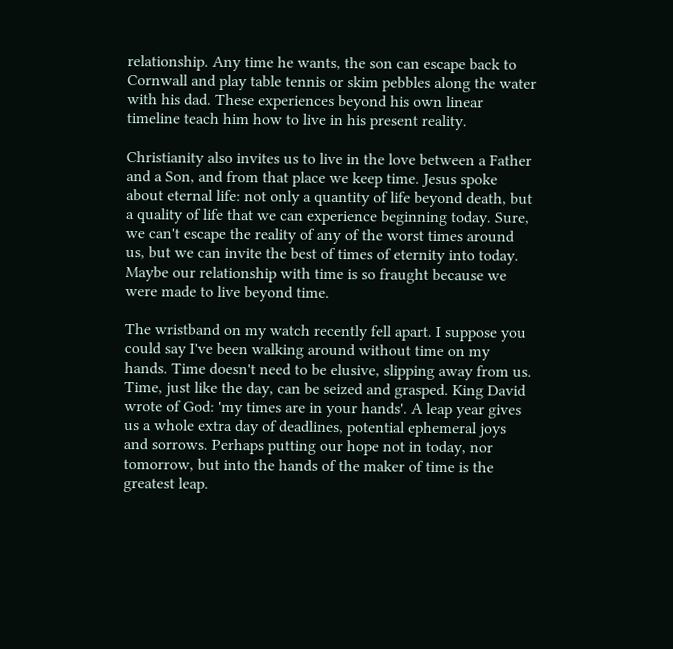relationship. Any time he wants, the son can escape back to Cornwall and play table tennis or skim pebbles along the water with his dad. These experiences beyond his own linear timeline teach him how to live in his present reality.

Christianity also invites us to live in the love between a Father and a Son, and from that place we keep time. Jesus spoke about eternal life: not only a quantity of life beyond death, but a quality of life that we can experience beginning today. Sure, we can't escape the reality of any of the worst times around us, but we can invite the best of times of eternity into today. Maybe our relationship with time is so fraught because we were made to live beyond time.

The wristband on my watch recently fell apart. I suppose you could say I've been walking around without time on my hands. Time doesn't need to be elusive, slipping away from us. Time, just like the day, can be seized and grasped. King David wrote of God: 'my times are in your hands'. A leap year gives us a whole extra day of deadlines, potential ephemeral joys and sorrows. Perhaps putting our hope not in today, nor tomorrow, but into the hands of the maker of time is the greatest leap.